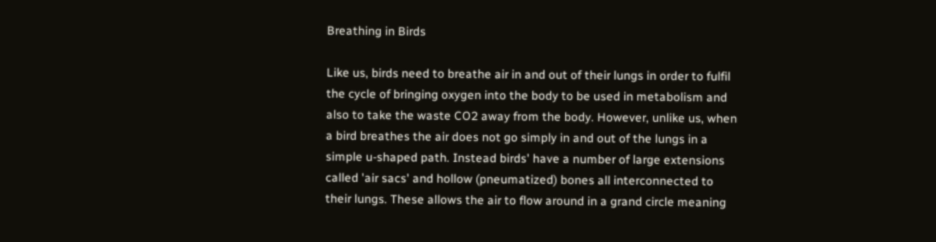Breathing in Birds

Like us, birds need to breathe air in and out of their lungs in order to fulfil the cycle of bringing oxygen into the body to be used in metabolism and also to take the waste CO2 away from the body. However, unlike us, when a bird breathes the air does not go simply in and out of the lungs in a simple u-shaped path. Instead birds' have a number of large extensions called 'air sacs' and hollow (pneumatized) bones all interconnected to their lungs. These allows the air to flow around in a grand circle meaning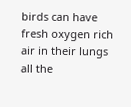birds can have fresh oxygen rich air in their lungs all the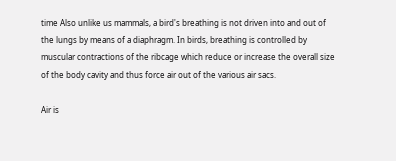time Also unlike us mammals, a bird's breathing is not driven into and out of the lungs by means of a diaphragm. In birds, breathing is controlled by muscular contractions of the ribcage which reduce or increase the overall size of the body cavity and thus force air out of the various air sacs.

Air is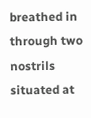breathed in through two nostrils situated at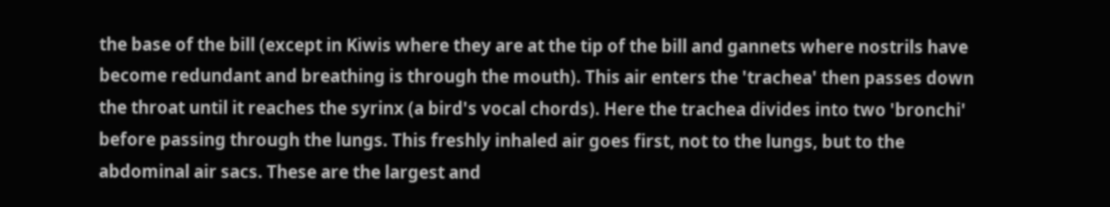the base of the bill (except in Kiwis where they are at the tip of the bill and gannets where nostrils have become redundant and breathing is through the mouth). This air enters the 'trachea' then passes down the throat until it reaches the syrinx (a bird's vocal chords). Here the trachea divides into two 'bronchi' before passing through the lungs. This freshly inhaled air goes first, not to the lungs, but to the abdominal air sacs. These are the largest and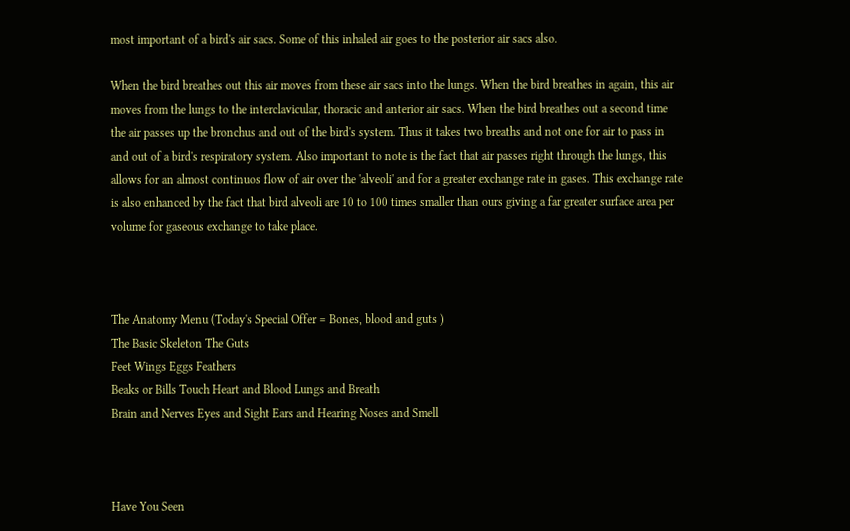most important of a bird's air sacs. Some of this inhaled air goes to the posterior air sacs also.

When the bird breathes out this air moves from these air sacs into the lungs. When the bird breathes in again, this air moves from the lungs to the interclavicular, thoracic and anterior air sacs. When the bird breathes out a second time the air passes up the bronchus and out of the bird's system. Thus it takes two breaths and not one for air to pass in and out of a bird's respiratory system. Also important to note is the fact that air passes right through the lungs, this allows for an almost continuos flow of air over the 'alveoli' and for a greater exchange rate in gases. This exchange rate is also enhanced by the fact that bird alveoli are 10 to 100 times smaller than ours giving a far greater surface area per volume for gaseous exchange to take place.



The Anatomy Menu (Today's Special Offer = Bones, blood and guts )
The Basic Skeleton The Guts
Feet Wings Eggs Feathers
Beaks or Bills Touch Heart and Blood Lungs and Breath
Brain and Nerves Eyes and Sight Ears and Hearing Noses and Smell



Have You Seen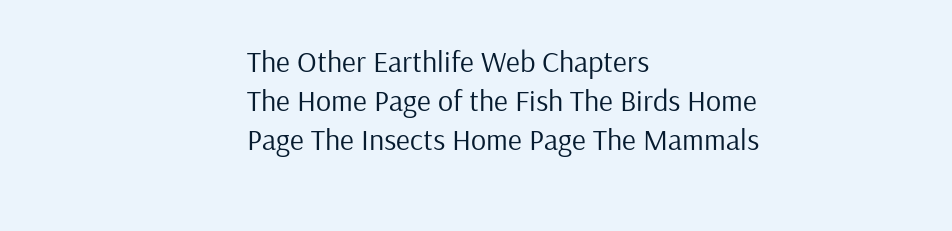The Other Earthlife Web Chapters
The Home Page of the Fish The Birds Home Page The Insects Home Page The Mammals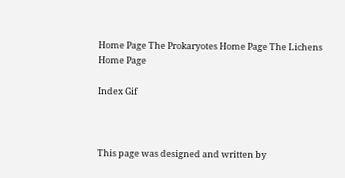Home Page The Prokaryotes Home Page The Lichens Home Page

Index Gif



This page was designed and written by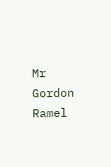Mr Gordon Ramel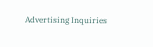Advertising Inquiries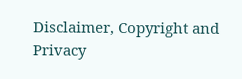Disclaimer, Copyright and Privacy